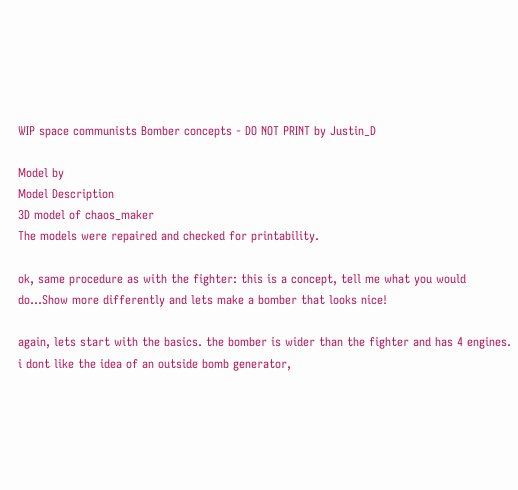WIP space communists Bomber concepts - DO NOT PRINT by Justin_D

Model by
Model Description
3D model of chaos_maker
The models were repaired and checked for printability.

ok, same procedure as with the fighter: this is a concept, tell me what you would do...Show more differently and lets make a bomber that looks nice!

again, lets start with the basics. the bomber is wider than the fighter and has 4 engines. i dont like the idea of an outside bomb generator,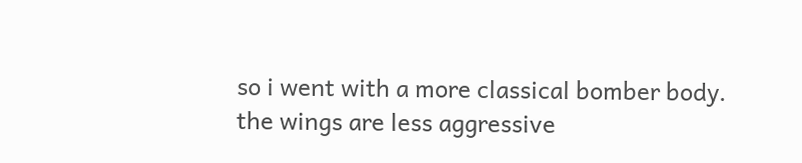so i went with a more classical bomber body. the wings are less aggressive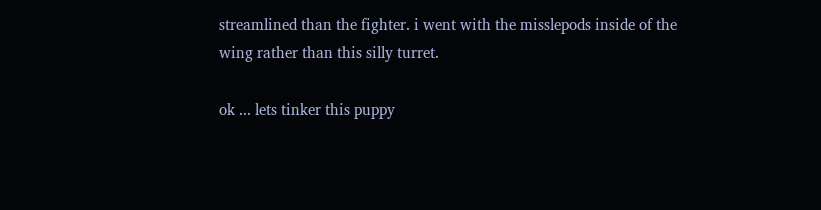streamlined than the fighter. i went with the misslepods inside of the wing rather than this silly turret.

ok ... lets tinker this puppy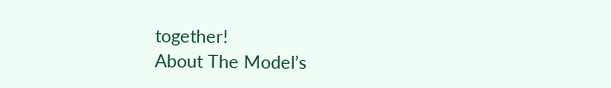together!
About The Model’s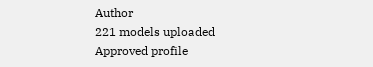Author
221 models uploaded
Approved profile